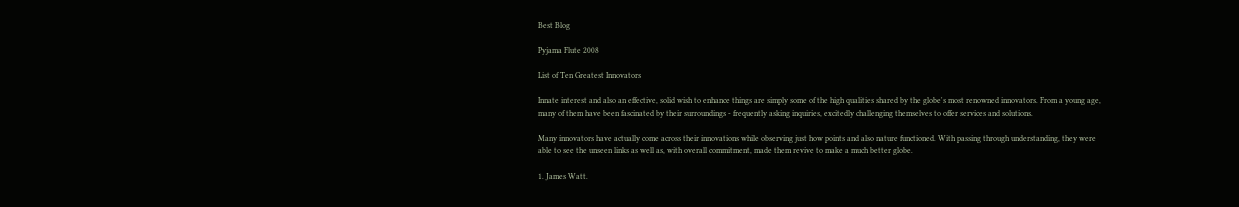Best Blog

Pyjama Flute 2008

List of Ten Greatest Innovators

Innate interest and also an effective, solid wish to enhance things are simply some of the high qualities shared by the globe's most renowned innovators. From a young age, many of them have been fascinated by their surroundings - frequently asking inquiries, excitedly challenging themselves to offer services and solutions.

Many innovators have actually come across their innovations while observing just how points and also nature functioned. With passing through understanding, they were able to see the unseen links as well as, with overall commitment, made them revive to make a much better globe.

1. James Watt.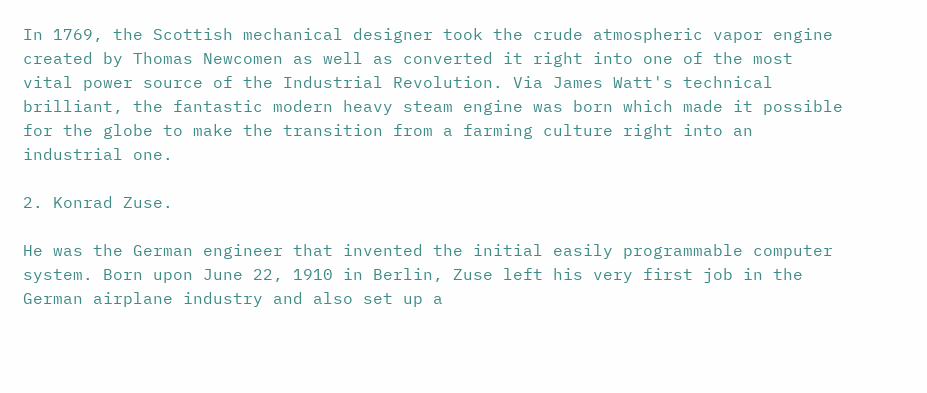In 1769, the Scottish mechanical designer took the crude atmospheric vapor engine created by Thomas Newcomen as well as converted it right into one of the most vital power source of the Industrial Revolution. Via James Watt's technical brilliant, the fantastic modern heavy steam engine was born which made it possible for the globe to make the transition from a farming culture right into an industrial one.

2. Konrad Zuse.

He was the German engineer that invented the initial easily programmable computer system. Born upon June 22, 1910 in Berlin, Zuse left his very first job in the German airplane industry and also set up a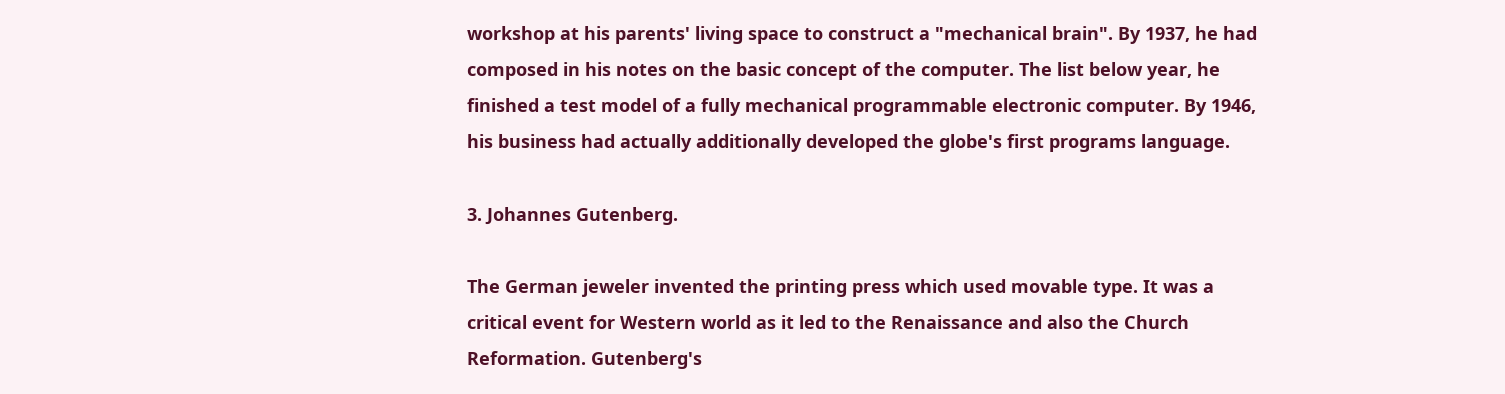workshop at his parents' living space to construct a "mechanical brain". By 1937, he had composed in his notes on the basic concept of the computer. The list below year, he finished a test model of a fully mechanical programmable electronic computer. By 1946, his business had actually additionally developed the globe's first programs language.

3. Johannes Gutenberg.

The German jeweler invented the printing press which used movable type. It was a critical event for Western world as it led to the Renaissance and also the Church Reformation. Gutenberg's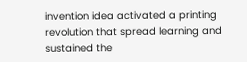invention idea activated a printing revolution that spread learning and sustained the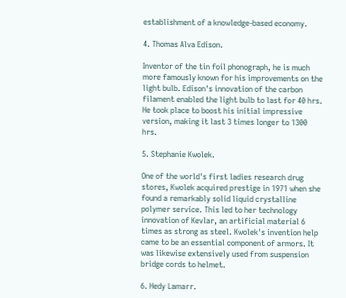establishment of a knowledge-based economy.

4. Thomas Alva Edison.

Inventor of the tin foil phonograph, he is much more famously known for his improvements on the light bulb. Edison's innovation of the carbon filament enabled the light bulb to last for 40 hrs. He took place to boost his initial impressive version, making it last 3 times longer to 1300 hrs.

5. Stephanie Kwolek.

One of the world's first ladies research drug stores, Kwolek acquired prestige in 1971 when she found a remarkably solid liquid crystalline polymer service. This led to her technology innovation of Kevlar, an artificial material 6 times as strong as steel. Kwolek's invention help came to be an essential component of armors. It was likewise extensively used from suspension bridge cords to helmet.

6. Hedy Lamarr.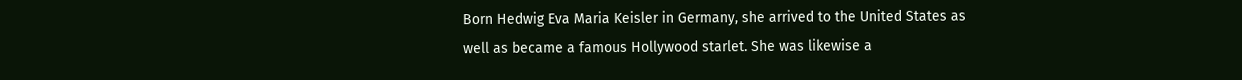Born Hedwig Eva Maria Keisler in Germany, she arrived to the United States as well as became a famous Hollywood starlet. She was likewise a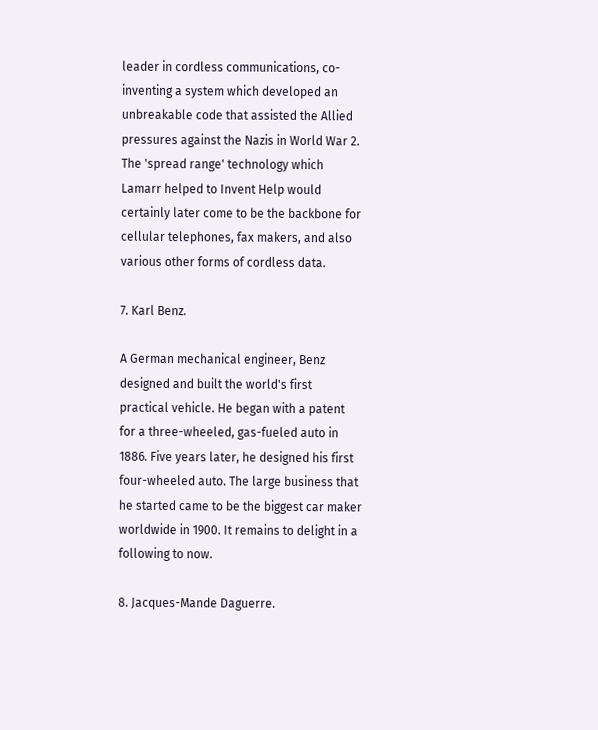leader in cordless communications, co-inventing a system which developed an unbreakable code that assisted the Allied pressures against the Nazis in World War 2. The 'spread range' technology which Lamarr helped to Invent Help would certainly later come to be the backbone for cellular telephones, fax makers, and also various other forms of cordless data.

7. Karl Benz.

A German mechanical engineer, Benz designed and built the world's first practical vehicle. He began with a patent for a three-wheeled, gas-fueled auto in 1886. Five years later, he designed his first four-wheeled auto. The large business that he started came to be the biggest car maker worldwide in 1900. It remains to delight in a following to now.

8. Jacques-Mande Daguerre.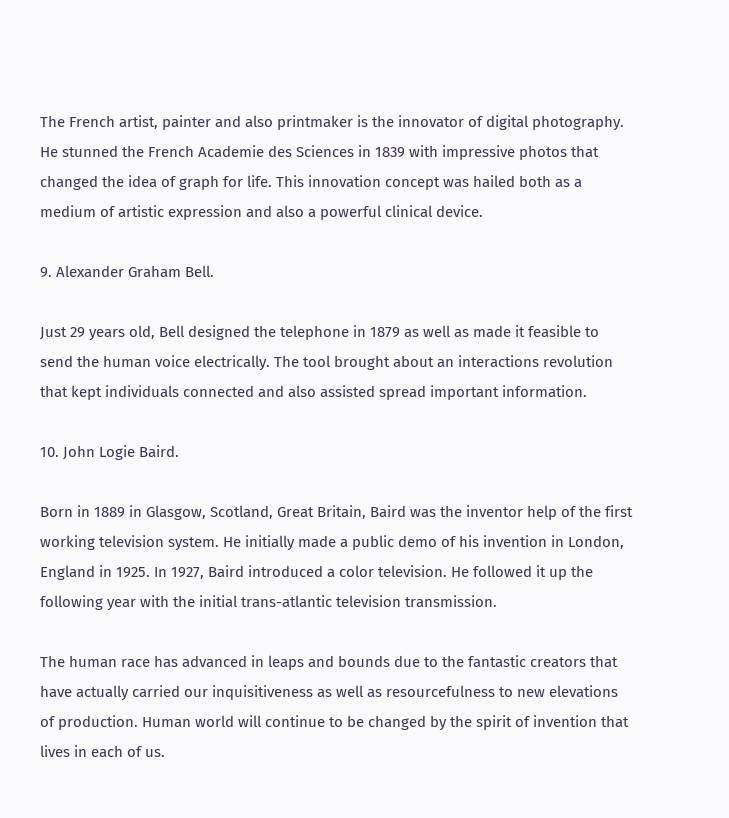The French artist, painter and also printmaker is the innovator of digital photography. He stunned the French Academie des Sciences in 1839 with impressive photos that changed the idea of graph for life. This innovation concept was hailed both as a medium of artistic expression and also a powerful clinical device.

9. Alexander Graham Bell.

Just 29 years old, Bell designed the telephone in 1879 as well as made it feasible to send the human voice electrically. The tool brought about an interactions revolution that kept individuals connected and also assisted spread important information.

10. John Logie Baird.

Born in 1889 in Glasgow, Scotland, Great Britain, Baird was the inventor help of the first working television system. He initially made a public demo of his invention in London, England in 1925. In 1927, Baird introduced a color television. He followed it up the following year with the initial trans-atlantic television transmission.

The human race has advanced in leaps and bounds due to the fantastic creators that have actually carried our inquisitiveness as well as resourcefulness to new elevations of production. Human world will continue to be changed by the spirit of invention that lives in each of us.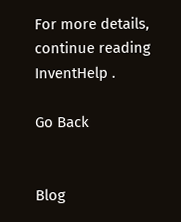For more details, continue reading InventHelp .

Go Back


Blog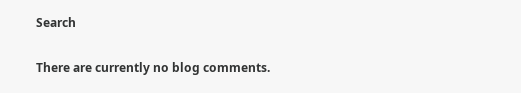Search


There are currently no blog comments.